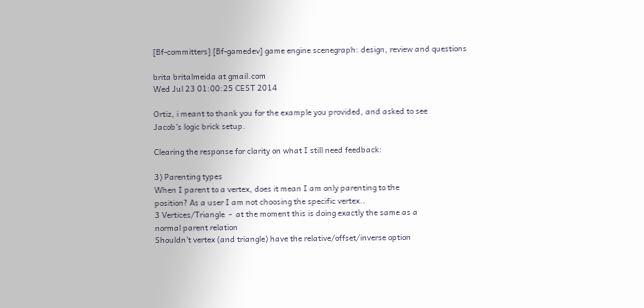[Bf-committers] [Bf-gamedev] game engine scenegraph: design, review and questions

brita britalmeida at gmail.com
Wed Jul 23 01:00:25 CEST 2014

Ortiz, i meant to thank you for the example you provided, and asked to see
Jacob's logic brick setup.

Clearing the response for clarity on what I still need feedback:

3) Parenting types
When I parent to a vertex, does it mean I am only parenting to the
position? As a user I am not choosing the specific vertex..
3 Vertices/Triangle  -  at the moment this is doing exactly the same as a
normal parent relation
Shouldn't vertex (and triangle) have the relative/offset/inverse option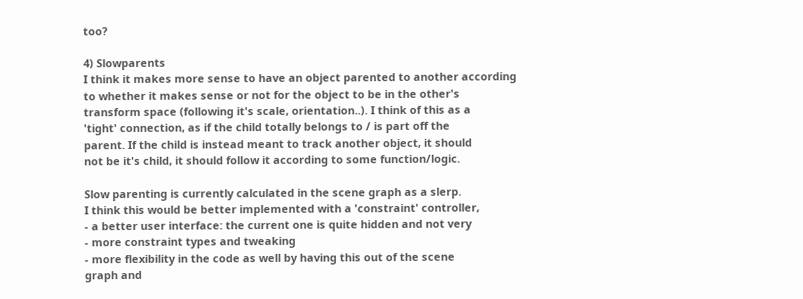too?

4) Slowparents
I think it makes more sense to have an object parented to another according
to whether it makes sense or not for the object to be in the other's
transform space (following it's scale, orientation..). I think of this as a
'tight' connection, as if the child totally belongs to / is part off the
parent. If the child is instead meant to track another object, it should
not be it's child, it should follow it according to some function/logic.

Slow parenting is currently calculated in the scene graph as a slerp.
I think this would be better implemented with a 'constraint' controller,
- a better user interface: the current one is quite hidden and not very
- more constraint types and tweaking
- more flexibility in the code as well by having this out of the scene
graph and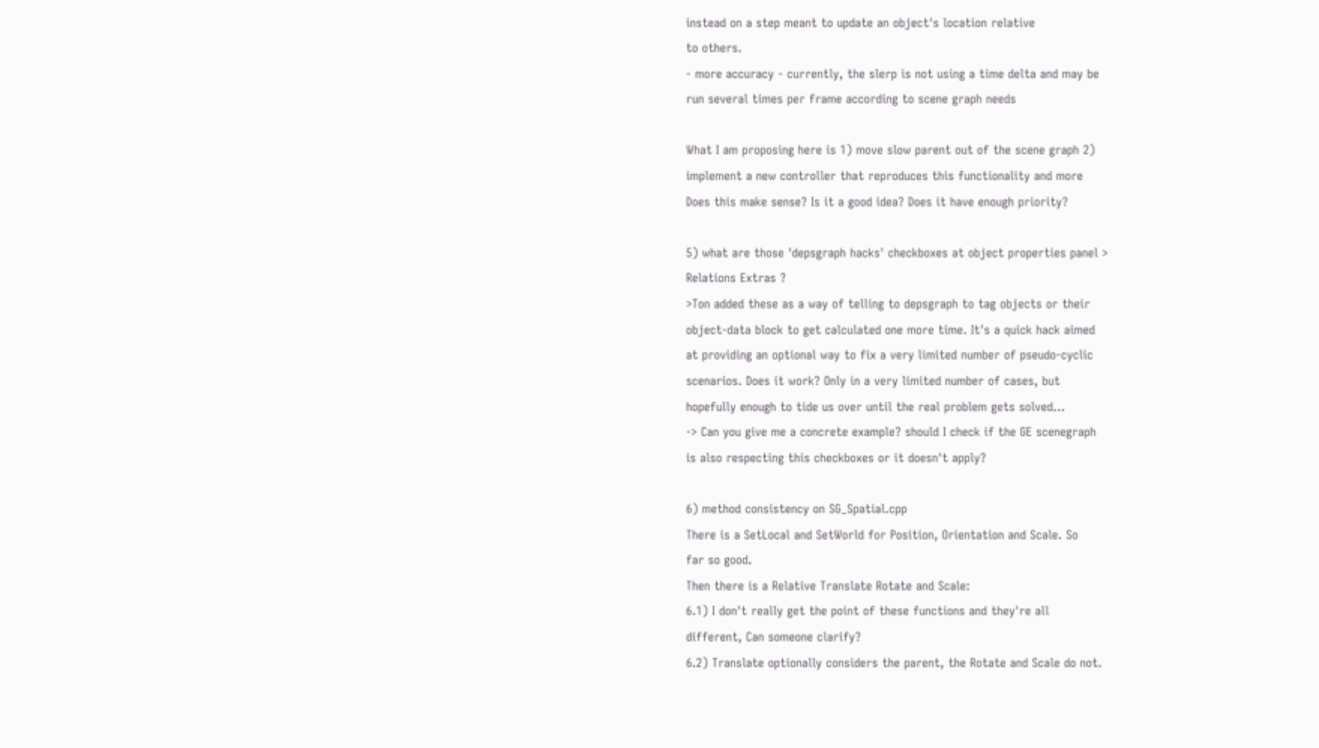instead on a step meant to update an object's location relative
to others.
- more accuracy - currently, the slerp is not using a time delta and may be
run several times per frame according to scene graph needs

What I am proposing here is 1) move slow parent out of the scene graph 2)
implement a new controller that reproduces this functionality and more
Does this make sense? Is it a good idea? Does it have enough priority?

5) what are those 'depsgraph hacks' checkboxes at object properties panel >
Relations Extras ?
>Ton added these as a way of telling to depsgraph to tag objects or their
object-data block to get calculated one more time. It's a quick hack aimed
at providing an optional way to fix a very limited number of pseudo-cyclic
scenarios. Does it work? Only in a very limited number of cases, but
hopefully enough to tide us over until the real problem gets solved...
-> Can you give me a concrete example? should I check if the GE scenegraph
is also respecting this checkboxes or it doesn't apply?

6) method consistency on SG_Spatial.cpp
There is a SetLocal and SetWorld for Position, Orientation and Scale. So
far so good.
Then there is a Relative Translate Rotate and Scale:
6.1) I don't really get the point of these functions and they're all
different, Can someone clarify?
6.2) Translate optionally considers the parent, the Rotate and Scale do not.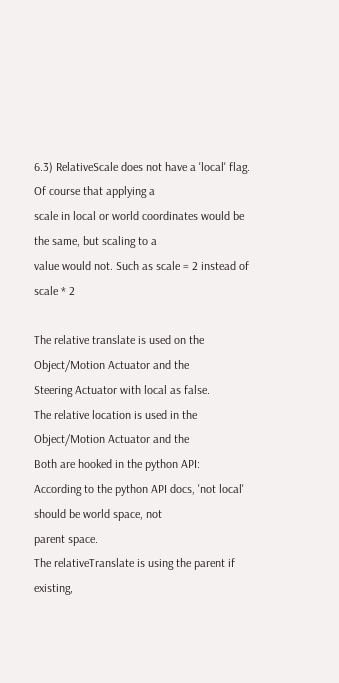6.3) RelativeScale does not have a 'local' flag. Of course that applying a
scale in local or world coordinates would be the same, but scaling to a
value would not. Such as scale = 2 instead of scale * 2

The relative translate is used on the Object/Motion Actuator and the
Steering Actuator with local as false.
The relative location is used in the Object/Motion Actuator and the
Both are hooked in the python API:
According to the python API docs, 'not local' should be world space, not
parent space.
The relativeTranslate is using the parent if existing,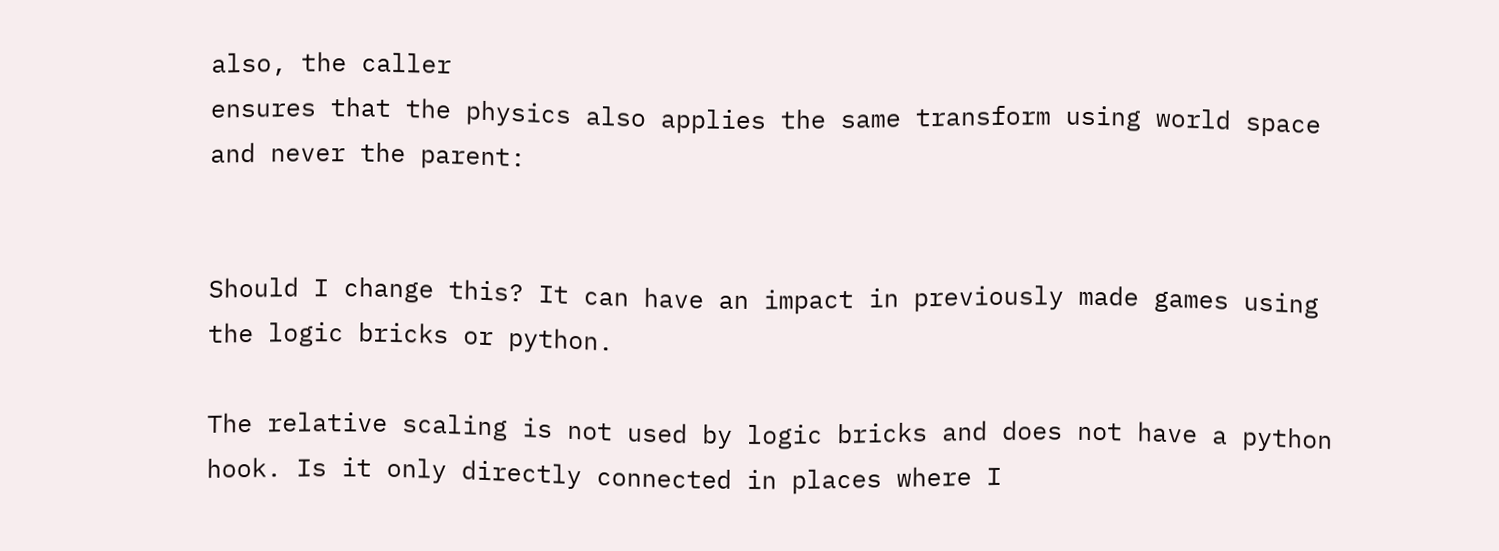also, the caller
ensures that the physics also applies the same transform using world space
and never the parent:


Should I change this? It can have an impact in previously made games using
the logic bricks or python.

The relative scaling is not used by logic bricks and does not have a python
hook. Is it only directly connected in places where I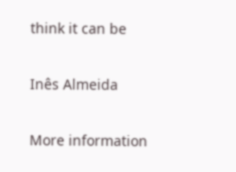think it can be

Inês Almeida

More information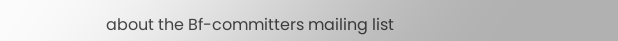about the Bf-committers mailing list